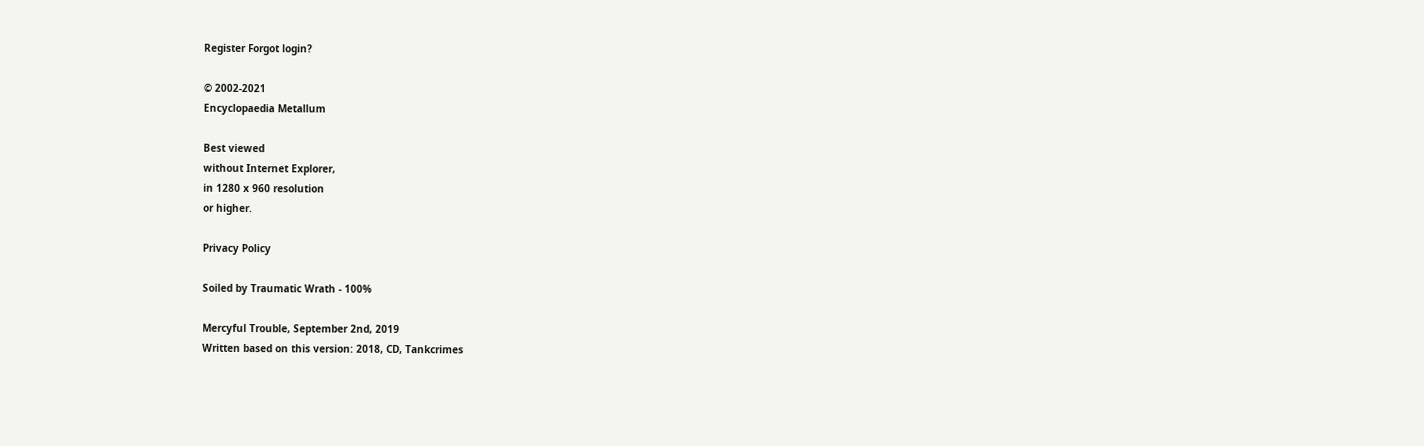Register Forgot login?

© 2002-2021
Encyclopaedia Metallum

Best viewed
without Internet Explorer,
in 1280 x 960 resolution
or higher.

Privacy Policy

Soiled by Traumatic Wrath - 100%

Mercyful Trouble, September 2nd, 2019
Written based on this version: 2018, CD, Tankcrimes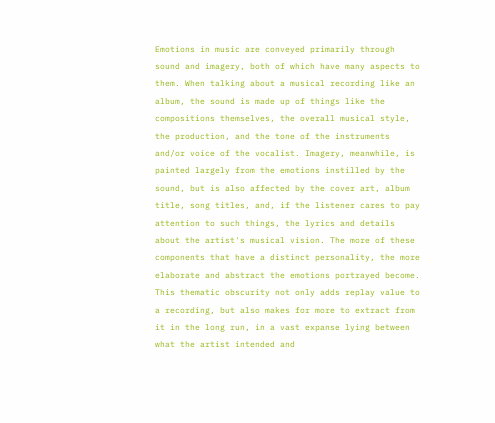Emotions in music are conveyed primarily through sound and imagery, both of which have many aspects to them. When talking about a musical recording like an album, the sound is made up of things like the compositions themselves, the overall musical style, the production, and the tone of the instruments and/or voice of the vocalist. Imagery, meanwhile, is painted largely from the emotions instilled by the sound, but is also affected by the cover art, album title, song titles, and, if the listener cares to pay attention to such things, the lyrics and details about the artist's musical vision. The more of these components that have a distinct personality, the more elaborate and abstract the emotions portrayed become. This thematic obscurity not only adds replay value to a recording, but also makes for more to extract from it in the long run, in a vast expanse lying between what the artist intended and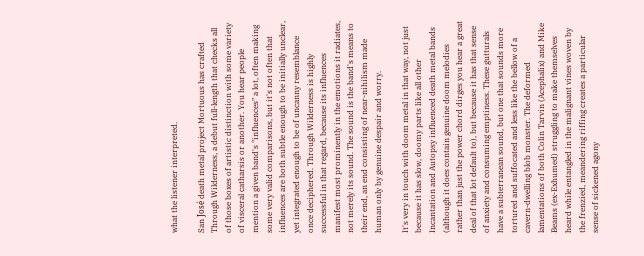what the listener interpreted.

San José death metal project Mortuous has crafted Through Wilderness, a debut full-length that checks all of those boxes of artistic distinction with some variety of visceral catharsis or another. You hear people mention a given band's "influences" a lot, often making some very valid comparisons, but it's not often that influences are both subtle enough to be initially unclear, yet integrated enough to be of uncanny resemblance once deciphered. Through Wilderness is highly successful in that regard, because its influences manifest most prominently in the emotions it radiates, not merely its sound. The sound is the band's means to their end, an end consisting of near-nihilism made human only by genuine despair and worry.

It's very in touch with doom metal in that way, not just because it has slow, doomy parts like all other Incantation and Autopsy influenced death metal bands (although it does contain genuine doom melodies rather than just the power chord dirges you hear a great deal of that lot default to), but because it has that sense of anxiety and consuming emptiness. These gutturals have a subterranean sound, but one that sounds more tortured and suffocated and less like the bellow of a cavern-dwelling blob monster. The deformed lamentations of both Colin Tarvin (Acephalix) and Mike Beams (ex-Exhumed) struggling to make themselves heard while entangled in the malignant vines woven by the frenzied, meandering riffing creates a particular sense of sickened agony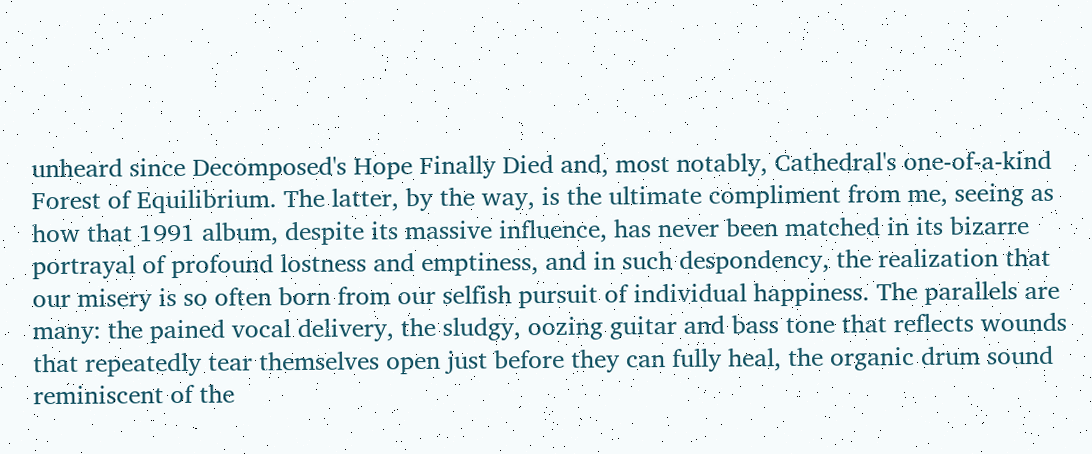unheard since Decomposed's Hope Finally Died and, most notably, Cathedral's one-of-a-kind Forest of Equilibrium. The latter, by the way, is the ultimate compliment from me, seeing as how that 1991 album, despite its massive influence, has never been matched in its bizarre portrayal of profound lostness and emptiness, and in such despondency, the realization that our misery is so often born from our selfish pursuit of individual happiness. The parallels are many: the pained vocal delivery, the sludgy, oozing guitar and bass tone that reflects wounds that repeatedly tear themselves open just before they can fully heal, the organic drum sound reminiscent of the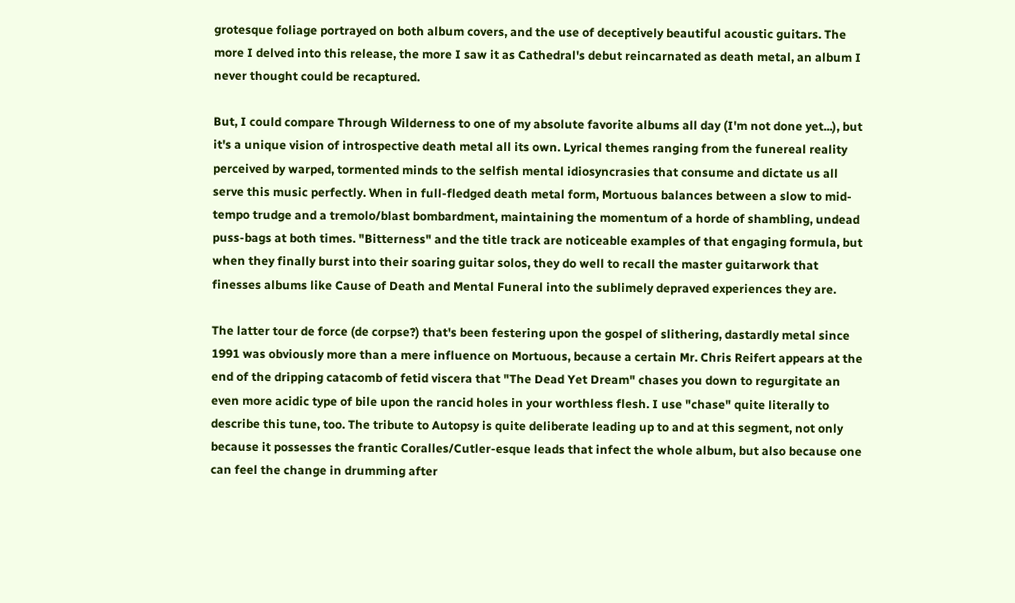grotesque foliage portrayed on both album covers, and the use of deceptively beautiful acoustic guitars. The more I delved into this release, the more I saw it as Cathedral's debut reincarnated as death metal, an album I never thought could be recaptured.

But, I could compare Through Wilderness to one of my absolute favorite albums all day (I'm not done yet...), but it's a unique vision of introspective death metal all its own. Lyrical themes ranging from the funereal reality perceived by warped, tormented minds to the selfish mental idiosyncrasies that consume and dictate us all serve this music perfectly. When in full-fledged death metal form, Mortuous balances between a slow to mid-tempo trudge and a tremolo/blast bombardment, maintaining the momentum of a horde of shambling, undead puss-bags at both times. "Bitterness" and the title track are noticeable examples of that engaging formula, but when they finally burst into their soaring guitar solos, they do well to recall the master guitarwork that finesses albums like Cause of Death and Mental Funeral into the sublimely depraved experiences they are.

The latter tour de force (de corpse?) that's been festering upon the gospel of slithering, dastardly metal since 1991 was obviously more than a mere influence on Mortuous, because a certain Mr. Chris Reifert appears at the end of the dripping catacomb of fetid viscera that "The Dead Yet Dream" chases you down to regurgitate an even more acidic type of bile upon the rancid holes in your worthless flesh. I use "chase" quite literally to describe this tune, too. The tribute to Autopsy is quite deliberate leading up to and at this segment, not only because it possesses the frantic Coralles/Cutler-esque leads that infect the whole album, but also because one can feel the change in drumming after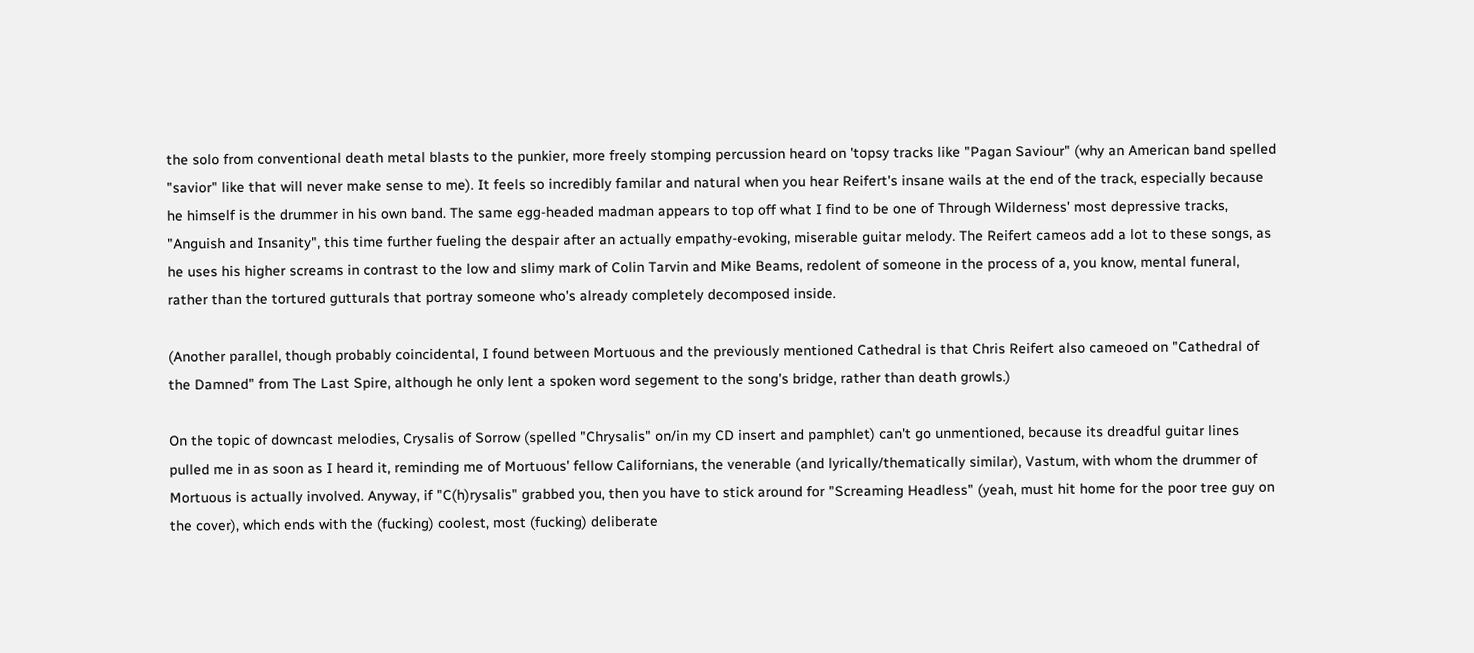the solo from conventional death metal blasts to the punkier, more freely stomping percussion heard on 'topsy tracks like "Pagan Saviour" (why an American band spelled "savior" like that will never make sense to me). It feels so incredibly familar and natural when you hear Reifert's insane wails at the end of the track, especially because he himself is the drummer in his own band. The same egg-headed madman appears to top off what I find to be one of Through Wilderness' most depressive tracks, "Anguish and Insanity", this time further fueling the despair after an actually empathy-evoking, miserable guitar melody. The Reifert cameos add a lot to these songs, as he uses his higher screams in contrast to the low and slimy mark of Colin Tarvin and Mike Beams, redolent of someone in the process of a, you know, mental funeral, rather than the tortured gutturals that portray someone who's already completely decomposed inside.

(Another parallel, though probably coincidental, I found between Mortuous and the previously mentioned Cathedral is that Chris Reifert also cameoed on "Cathedral of the Damned" from The Last Spire, although he only lent a spoken word segement to the song's bridge, rather than death growls.)

On the topic of downcast melodies, Crysalis of Sorrow (spelled "Chrysalis" on/in my CD insert and pamphlet) can't go unmentioned, because its dreadful guitar lines pulled me in as soon as I heard it, reminding me of Mortuous' fellow Californians, the venerable (and lyrically/thematically similar), Vastum, with whom the drummer of Mortuous is actually involved. Anyway, if "C(h)rysalis" grabbed you, then you have to stick around for "Screaming Headless" (yeah, must hit home for the poor tree guy on the cover), which ends with the (fucking) coolest, most (fucking) deliberate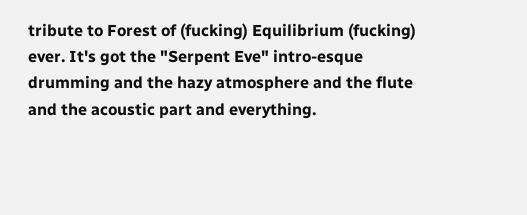tribute to Forest of (fucking) Equilibrium (fucking) ever. It's got the "Serpent Eve" intro-esque drumming and the hazy atmosphere and the flute and the acoustic part and everything.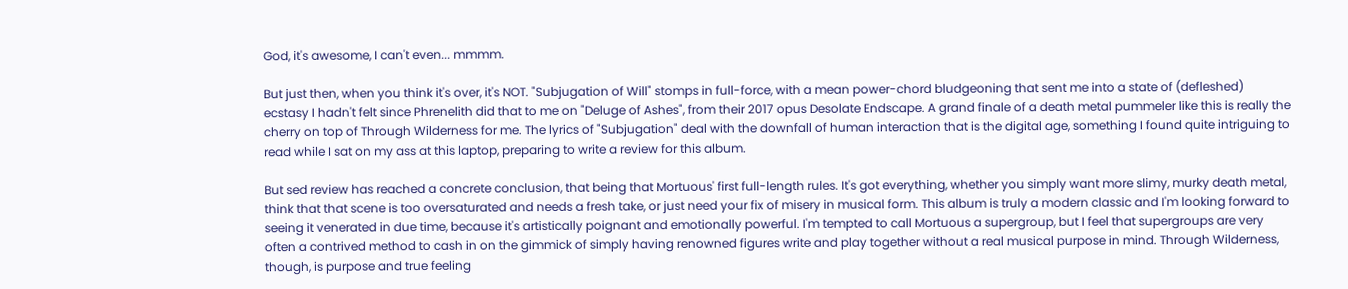God, it's awesome, I can't even... mmmm.

But just then, when you think it's over, it's NOT. "Subjugation of Will" stomps in full-force, with a mean power-chord bludgeoning that sent me into a state of (defleshed) ecstasy I hadn't felt since Phrenelith did that to me on "Deluge of Ashes", from their 2017 opus Desolate Endscape. A grand finale of a death metal pummeler like this is really the cherry on top of Through Wilderness for me. The lyrics of "Subjugation" deal with the downfall of human interaction that is the digital age, something I found quite intriguing to read while I sat on my ass at this laptop, preparing to write a review for this album.

But sed review has reached a concrete conclusion, that being that Mortuous' first full-length rules. It's got everything, whether you simply want more slimy, murky death metal, think that that scene is too oversaturated and needs a fresh take, or just need your fix of misery in musical form. This album is truly a modern classic and I'm looking forward to seeing it venerated in due time, because it's artistically poignant and emotionally powerful. I'm tempted to call Mortuous a supergroup, but I feel that supergroups are very often a contrived method to cash in on the gimmick of simply having renowned figures write and play together without a real musical purpose in mind. Through Wilderness, though, is purpose and true feeling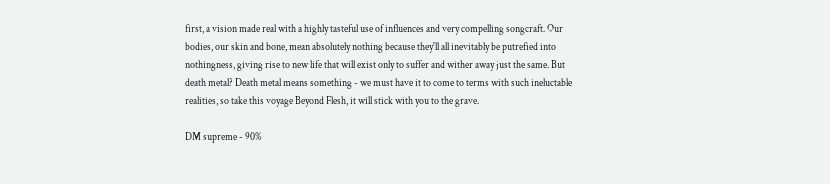first, a vision made real with a highly tasteful use of influences and very compelling songcraft. Our bodies, our skin and bone, mean absolutely nothing because they'll all inevitably be putrefied into nothingness, giving rise to new life that will exist only to suffer and wither away just the same. But death metal? Death metal means something - we must have it to come to terms with such ineluctable realities, so take this voyage Beyond Flesh, it will stick with you to the grave.

DM supreme - 90%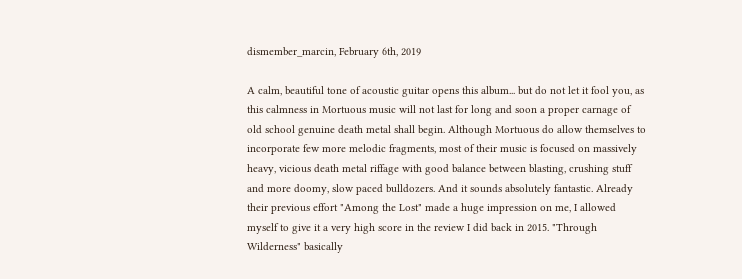dismember_marcin, February 6th, 2019

A calm, beautiful tone of acoustic guitar opens this album... but do not let it fool you, as this calmness in Mortuous music will not last for long and soon a proper carnage of old school genuine death metal shall begin. Although Mortuous do allow themselves to incorporate few more melodic fragments, most of their music is focused on massively heavy, vicious death metal riffage with good balance between blasting, crushing stuff and more doomy, slow paced bulldozers. And it sounds absolutely fantastic. Already their previous effort "Among the Lost" made a huge impression on me, I allowed myself to give it a very high score in the review I did back in 2015. "Through Wilderness" basically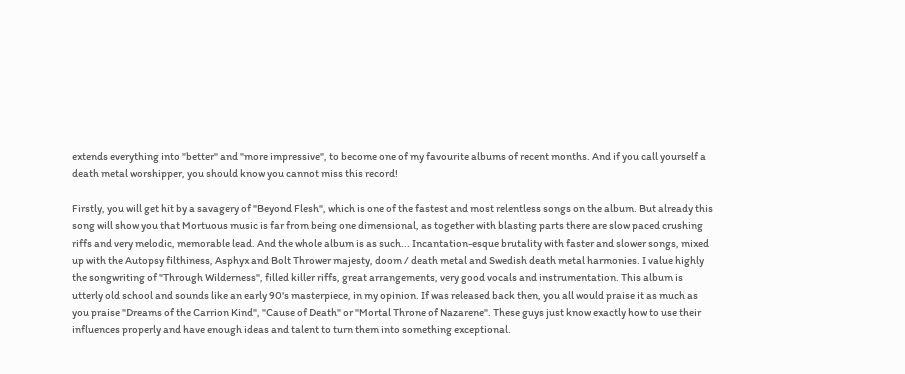extends everything into "better" and "more impressive", to become one of my favourite albums of recent months. And if you call yourself a death metal worshipper, you should know you cannot miss this record!

Firstly, you will get hit by a savagery of "Beyond Flesh", which is one of the fastest and most relentless songs on the album. But already this song will show you that Mortuous music is far from being one dimensional, as together with blasting parts there are slow paced crushing riffs and very melodic, memorable lead. And the whole album is as such... Incantation-esque brutality with faster and slower songs, mixed up with the Autopsy filthiness, Asphyx and Bolt Thrower majesty, doom / death metal and Swedish death metal harmonies. I value highly the songwriting of "Through Wilderness", filled killer riffs, great arrangements, very good vocals and instrumentation. This album is utterly old school and sounds like an early 90's masterpiece, in my opinion. If was released back then, you all would praise it as much as you praise "Dreams of the Carrion Kind", "Cause of Death" or "Mortal Throne of Nazarene". These guys just know exactly how to use their influences properly and have enough ideas and talent to turn them into something exceptional.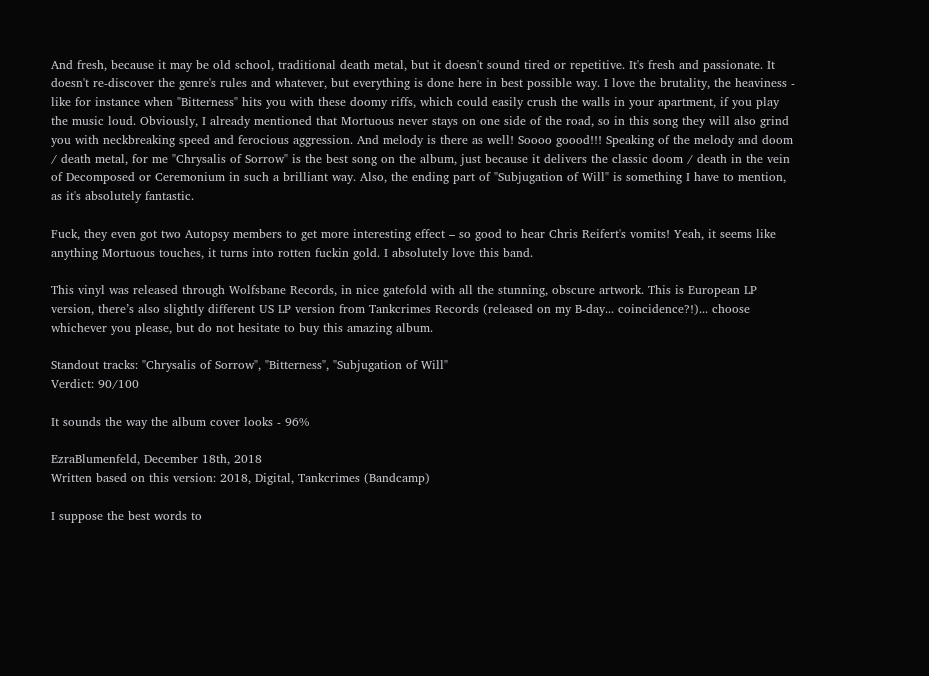And fresh, because it may be old school, traditional death metal, but it doesn't sound tired or repetitive. It's fresh and passionate. It doesn't re-discover the genre's rules and whatever, but everything is done here in best possible way. I love the brutality, the heaviness - like for instance when "Bitterness" hits you with these doomy riffs, which could easily crush the walls in your apartment, if you play the music loud. Obviously, I already mentioned that Mortuous never stays on one side of the road, so in this song they will also grind you with neckbreaking speed and ferocious aggression. And melody is there as well! Soooo goood!!! Speaking of the melody and doom / death metal, for me "Chrysalis of Sorrow" is the best song on the album, just because it delivers the classic doom / death in the vein of Decomposed or Ceremonium in such a brilliant way. Also, the ending part of "Subjugation of Will" is something I have to mention, as it's absolutely fantastic.

Fuck, they even got two Autopsy members to get more interesting effect – so good to hear Chris Reifert's vomits! Yeah, it seems like anything Mortuous touches, it turns into rotten fuckin gold. I absolutely love this band.

This vinyl was released through Wolfsbane Records, in nice gatefold with all the stunning, obscure artwork. This is European LP version, there’s also slightly different US LP version from Tankcrimes Records (released on my B-day... coincidence?!)... choose whichever you please, but do not hesitate to buy this amazing album.

Standout tracks: "Chrysalis of Sorrow", "Bitterness", "Subjugation of Will"
Verdict: 90/100

It sounds the way the album cover looks - 96%

EzraBlumenfeld, December 18th, 2018
Written based on this version: 2018, Digital, Tankcrimes (Bandcamp)

I suppose the best words to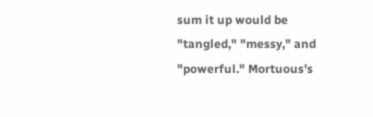sum it up would be "tangled," "messy," and "powerful." Mortuous's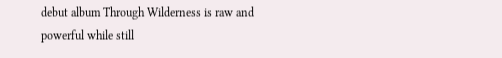debut album Through Wilderness is raw and powerful while still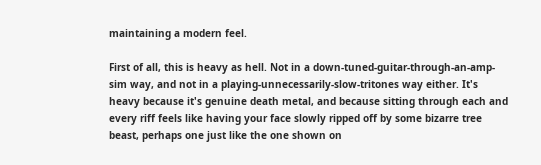maintaining a modern feel.

First of all, this is heavy as hell. Not in a down-tuned-guitar-through-an-amp-sim way, and not in a playing-unnecessarily-slow-tritones way either. It's heavy because it's genuine death metal, and because sitting through each and every riff feels like having your face slowly ripped off by some bizarre tree beast, perhaps one just like the one shown on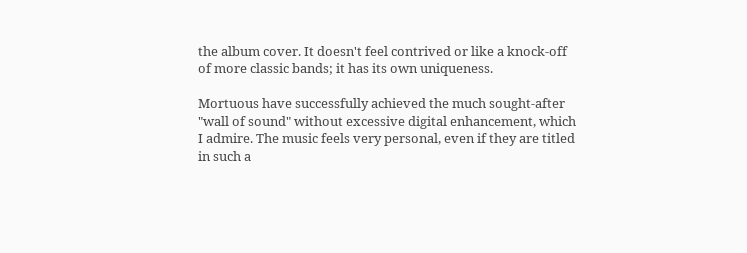the album cover. It doesn't feel contrived or like a knock-off of more classic bands; it has its own uniqueness.

Mortuous have successfully achieved the much sought-after "wall of sound" without excessive digital enhancement, which I admire. The music feels very personal, even if they are titled in such a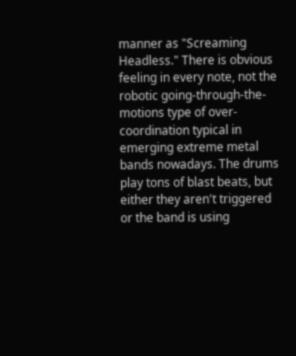manner as "Screaming Headless." There is obvious feeling in every note, not the robotic going-through-the-motions type of over-coordination typical in emerging extreme metal bands nowadays. The drums play tons of blast beats, but either they aren't triggered or the band is using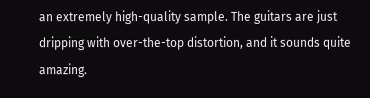an extremely high-quality sample. The guitars are just dripping with over-the-top distortion, and it sounds quite amazing.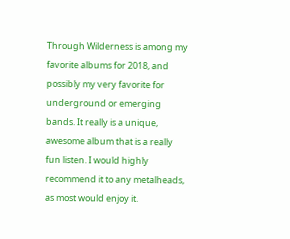Through Wilderness is among my favorite albums for 2018, and possibly my very favorite for underground or emerging bands. It really is a unique, awesome album that is a really fun listen. I would highly recommend it to any metalheads, as most would enjoy it.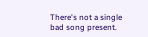There's not a single bad song present.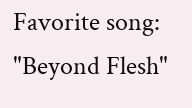Favorite song: "Beyond Flesh"